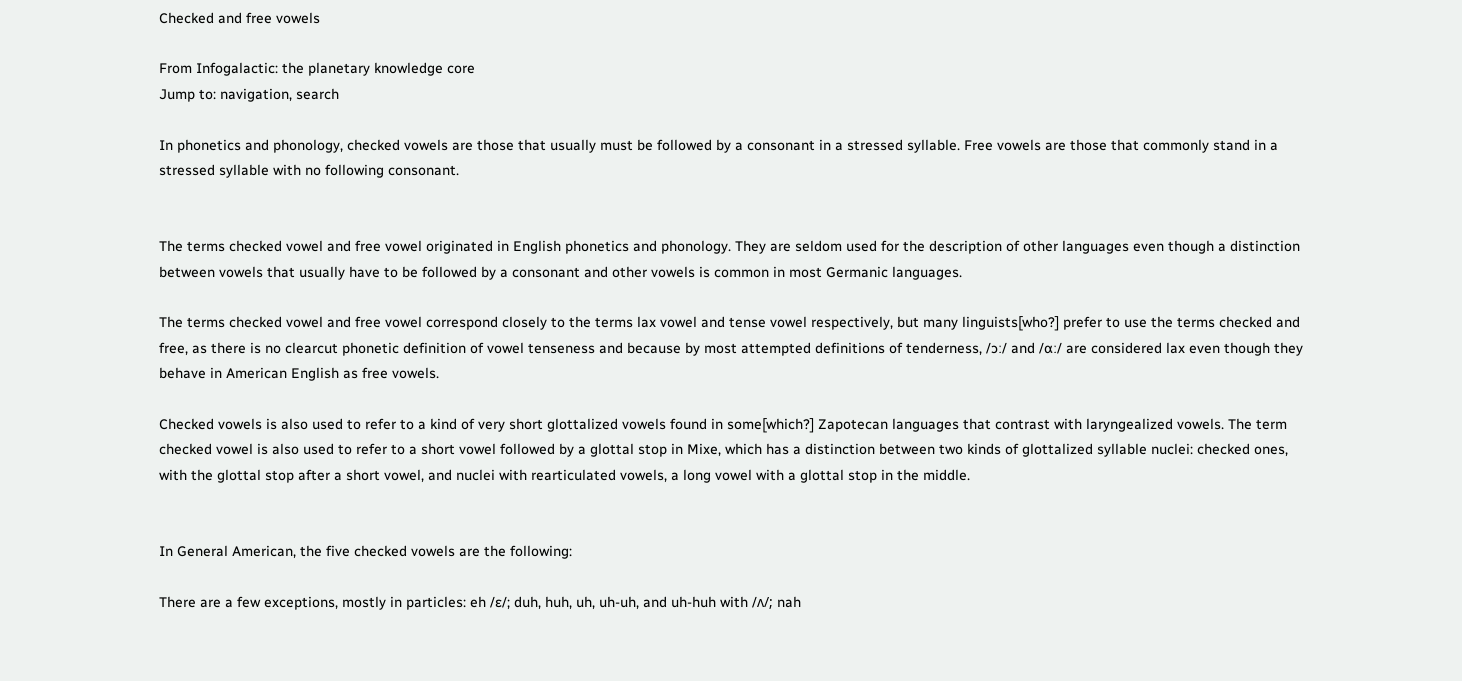Checked and free vowels

From Infogalactic: the planetary knowledge core
Jump to: navigation, search

In phonetics and phonology, checked vowels are those that usually must be followed by a consonant in a stressed syllable. Free vowels are those that commonly stand in a stressed syllable with no following consonant.


The terms checked vowel and free vowel originated in English phonetics and phonology. They are seldom used for the description of other languages even though a distinction between vowels that usually have to be followed by a consonant and other vowels is common in most Germanic languages.

The terms checked vowel and free vowel correspond closely to the terms lax vowel and tense vowel respectively, but many linguists[who?] prefer to use the terms checked and free, as there is no clearcut phonetic definition of vowel tenseness and because by most attempted definitions of tenderness, /ɔː/ and /ɑː/ are considered lax even though they behave in American English as free vowels.

Checked vowels is also used to refer to a kind of very short glottalized vowels found in some[which?] Zapotecan languages that contrast with laryngealized vowels. The term checked vowel is also used to refer to a short vowel followed by a glottal stop in Mixe, which has a distinction between two kinds of glottalized syllable nuclei: checked ones, with the glottal stop after a short vowel, and nuclei with rearticulated vowels, a long vowel with a glottal stop in the middle.


In General American, the five checked vowels are the following:

There are a few exceptions, mostly in particles: eh /ɛ/; duh, huh, uh, uh-uh, and uh-huh with /ʌ/; nah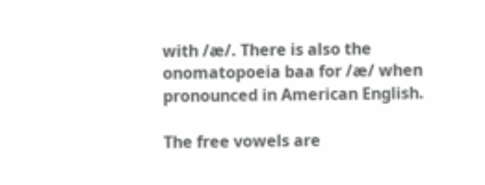with /æ/. There is also the onomatopoeia baa for /æ/ when pronounced in American English.

The free vowels are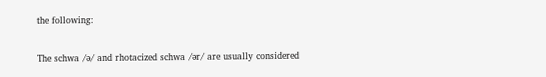the following:

The schwa /ə/ and rhotacized schwa /ər/ are usually considered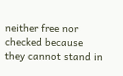neither free nor checked because they cannot stand in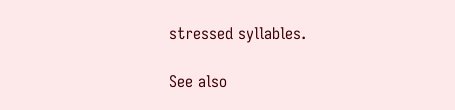stressed syllables.

See also